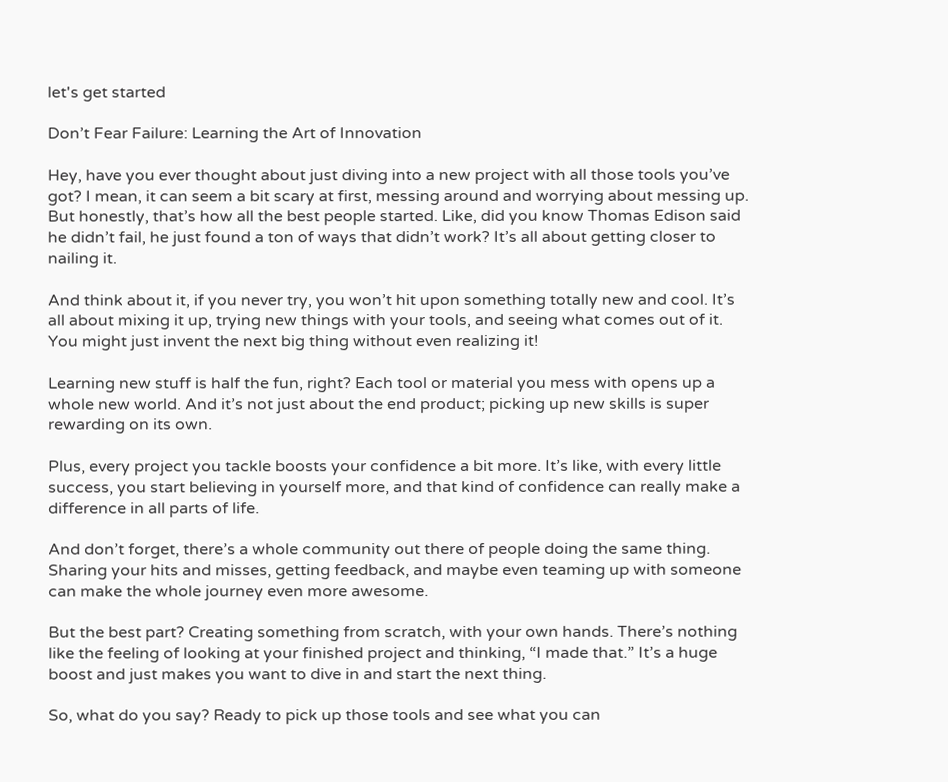let's get started

Don’t Fear Failure: Learning the Art of Innovation

Hey, have you ever thought about just diving into a new project with all those tools you’ve got? I mean, it can seem a bit scary at first, messing around and worrying about messing up. But honestly, that’s how all the best people started. Like, did you know Thomas Edison said he didn’t fail, he just found a ton of ways that didn’t work? It’s all about getting closer to nailing it.

And think about it, if you never try, you won’t hit upon something totally new and cool. It’s all about mixing it up, trying new things with your tools, and seeing what comes out of it. You might just invent the next big thing without even realizing it!

Learning new stuff is half the fun, right? Each tool or material you mess with opens up a whole new world. And it’s not just about the end product; picking up new skills is super rewarding on its own.

Plus, every project you tackle boosts your confidence a bit more. It’s like, with every little success, you start believing in yourself more, and that kind of confidence can really make a difference in all parts of life.

And don’t forget, there’s a whole community out there of people doing the same thing. Sharing your hits and misses, getting feedback, and maybe even teaming up with someone can make the whole journey even more awesome.

But the best part? Creating something from scratch, with your own hands. There’s nothing like the feeling of looking at your finished project and thinking, “I made that.” It’s a huge boost and just makes you want to dive in and start the next thing.

So, what do you say? Ready to pick up those tools and see what you can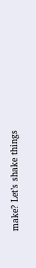make? Let’s shake things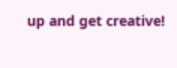up and get creative!